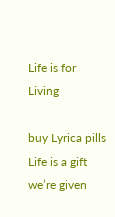Life is for Living

buy Lyrica pills Life is a gift we’re given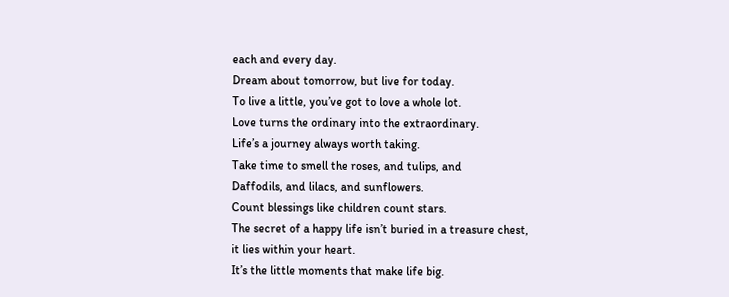each and every day.
Dream about tomorrow, but live for today.
To live a little, you’ve got to love a whole lot.
Love turns the ordinary into the extraordinary.
Life’s a journey always worth taking.
Take time to smell the roses, and tulips, and
Daffodils, and lilacs, and sunflowers.
Count blessings like children count stars.
The secret of a happy life isn’t buried in a treasure chest,
it lies within your heart.
It’s the little moments that make life big.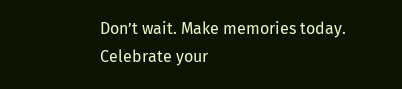Don’t wait. Make memories today.
Celebrate your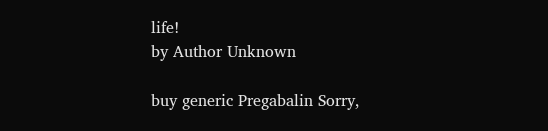life!
by Author Unknown

buy generic Pregabalin Sorry,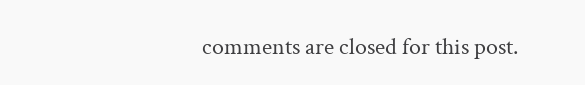comments are closed for this post.